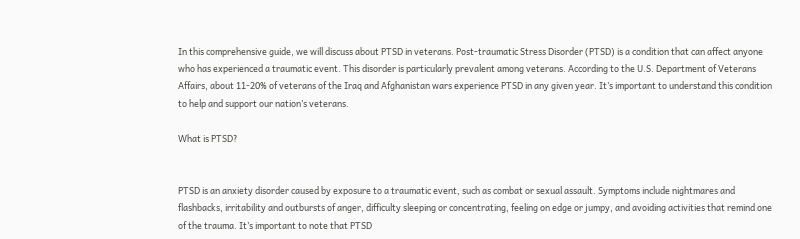In this comprehensive guide, we will discuss about PTSD in veterans. Post-traumatic Stress Disorder (PTSD) is a condition that can affect anyone who has experienced a traumatic event. This disorder is particularly prevalent among veterans. According to the U.S. Department of Veterans Affairs, about 11-20% of veterans of the Iraq and Afghanistan wars experience PTSD in any given year. It’s important to understand this condition to help and support our nation’s veterans.

What is PTSD?


PTSD is an anxiety disorder caused by exposure to a traumatic event, such as combat or sexual assault. Symptoms include nightmares and flashbacks, irritability and outbursts of anger, difficulty sleeping or concentrating, feeling on edge or jumpy, and avoiding activities that remind one of the trauma. It’s important to note that PTSD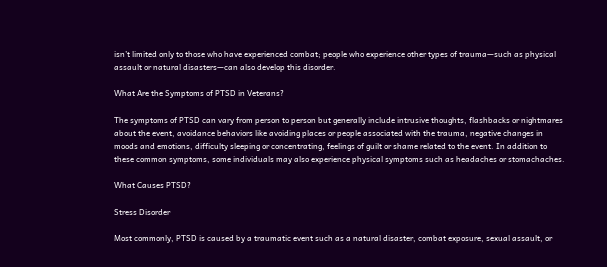isn’t limited only to those who have experienced combat; people who experience other types of trauma—such as physical assault or natural disasters—can also develop this disorder.

What Are the Symptoms of PTSD in Veterans?

The symptoms of PTSD can vary from person to person but generally include intrusive thoughts, flashbacks or nightmares about the event, avoidance behaviors like avoiding places or people associated with the trauma, negative changes in moods and emotions, difficulty sleeping or concentrating, feelings of guilt or shame related to the event. In addition to these common symptoms, some individuals may also experience physical symptoms such as headaches or stomachaches.

What Causes PTSD?

Stress Disorder

Most commonly, PTSD is caused by a traumatic event such as a natural disaster, combat exposure, sexual assault, or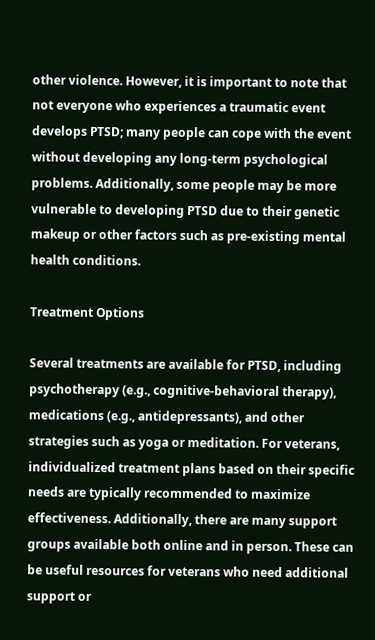other violence. However, it is important to note that not everyone who experiences a traumatic event develops PTSD; many people can cope with the event without developing any long-term psychological problems. Additionally, some people may be more vulnerable to developing PTSD due to their genetic makeup or other factors such as pre-existing mental health conditions.

Treatment Options

Several treatments are available for PTSD, including psychotherapy (e.g., cognitive-behavioral therapy), medications (e.g., antidepressants), and other strategies such as yoga or meditation. For veterans, individualized treatment plans based on their specific needs are typically recommended to maximize effectiveness. Additionally, there are many support groups available both online and in person. These can be useful resources for veterans who need additional support or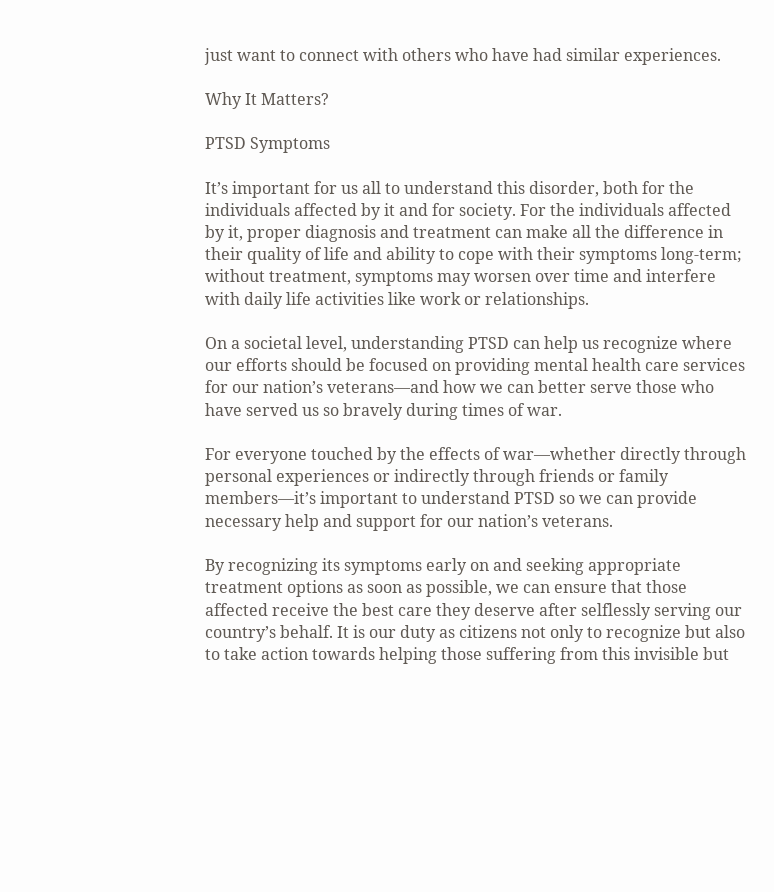just want to connect with others who have had similar experiences.

Why It Matters?

PTSD Symptoms

It’s important for us all to understand this disorder, both for the individuals affected by it and for society. For the individuals affected by it, proper diagnosis and treatment can make all the difference in their quality of life and ability to cope with their symptoms long-term; without treatment, symptoms may worsen over time and interfere with daily life activities like work or relationships.

On a societal level, understanding PTSD can help us recognize where our efforts should be focused on providing mental health care services for our nation’s veterans—and how we can better serve those who have served us so bravely during times of war.

For everyone touched by the effects of war—whether directly through personal experiences or indirectly through friends or family members—it’s important to understand PTSD so we can provide necessary help and support for our nation’s veterans.

By recognizing its symptoms early on and seeking appropriate treatment options as soon as possible, we can ensure that those affected receive the best care they deserve after selflessly serving our country’s behalf. It is our duty as citizens not only to recognize but also to take action towards helping those suffering from this invisible but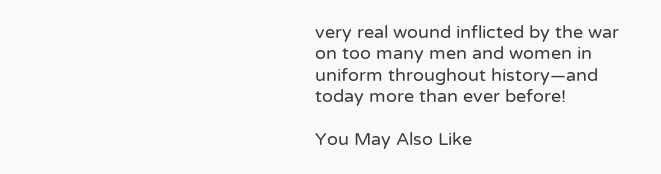very real wound inflicted by the war on too many men and women in uniform throughout history—and today more than ever before!

You May Also Like